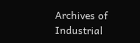Archives of Industrial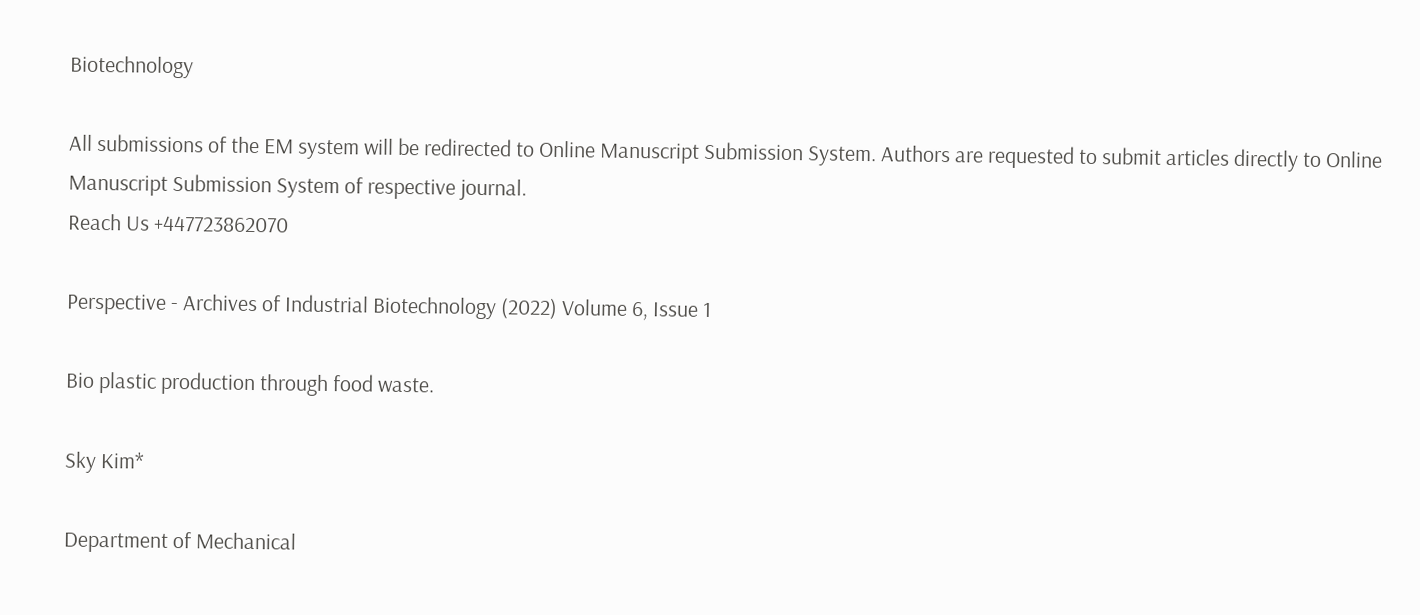Biotechnology

All submissions of the EM system will be redirected to Online Manuscript Submission System. Authors are requested to submit articles directly to Online Manuscript Submission System of respective journal.
Reach Us +447723862070

Perspective - Archives of Industrial Biotechnology (2022) Volume 6, Issue 1

Bio plastic production through food waste.

Sky Kim*

Department of Mechanical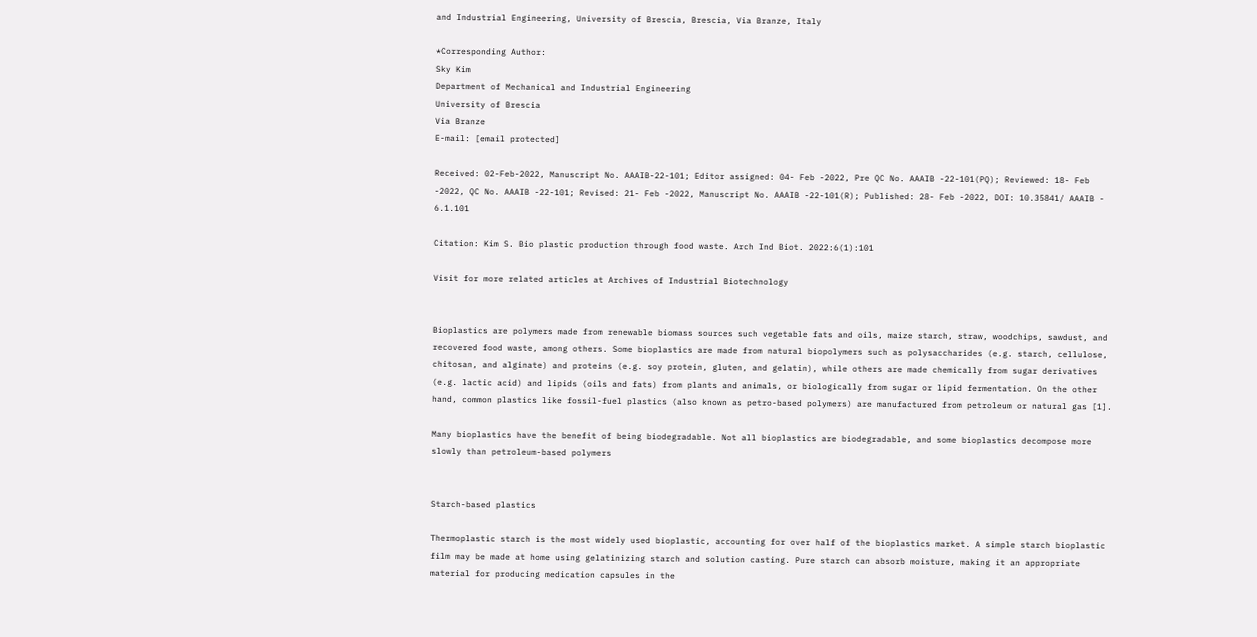and Industrial Engineering, University of Brescia, Brescia, Via Branze, Italy

*Corresponding Author:
Sky Kim
Department of Mechanical and Industrial Engineering
University of Brescia
Via Branze
E-mail: [email protected]

Received: 02-Feb-2022, Manuscript No. AAAIB-22-101; Editor assigned: 04- Feb -2022, Pre QC No. AAAIB -22-101(PQ); Reviewed: 18- Feb -2022, QC No. AAAIB -22-101; Revised: 21- Feb -2022, Manuscript No. AAAIB -22-101(R); Published: 28- Feb -2022, DOI: 10.35841/ AAAIB - 6.1.101

Citation: Kim S. Bio plastic production through food waste. Arch Ind Biot. 2022:6(1):101

Visit for more related articles at Archives of Industrial Biotechnology


Bioplastics are polymers made from renewable biomass sources such vegetable fats and oils, maize starch, straw, woodchips, sawdust, and recovered food waste, among others. Some bioplastics are made from natural biopolymers such as polysaccharides (e.g. starch, cellulose, chitosan, and alginate) and proteins (e.g. soy protein, gluten, and gelatin), while others are made chemically from sugar derivatives (e.g. lactic acid) and lipids (oils and fats) from plants and animals, or biologically from sugar or lipid fermentation. On the other hand, common plastics like fossil-fuel plastics (also known as petro-based polymers) are manufactured from petroleum or natural gas [1].

Many bioplastics have the benefit of being biodegradable. Not all bioplastics are biodegradable, and some bioplastics decompose more slowly than petroleum-based polymers


Starch-based plastics

Thermoplastic starch is the most widely used bioplastic, accounting for over half of the bioplastics market. A simple starch bioplastic film may be made at home using gelatinizing starch and solution casting. Pure starch can absorb moisture, making it an appropriate material for producing medication capsules in the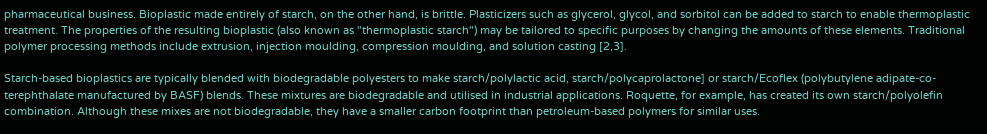pharmaceutical business. Bioplastic made entirely of starch, on the other hand, is brittle. Plasticizers such as glycerol, glycol, and sorbitol can be added to starch to enable thermoplastic treatment. The properties of the resulting bioplastic (also known as "thermoplastic starch") may be tailored to specific purposes by changing the amounts of these elements. Traditional polymer processing methods include extrusion, injection moulding, compression moulding, and solution casting [2,3].

Starch-based bioplastics are typically blended with biodegradable polyesters to make starch/polylactic acid, starch/polycaprolactone] or starch/Ecoflex (polybutylene adipate-co-terephthalate manufactured by BASF) blends. These mixtures are biodegradable and utilised in industrial applications. Roquette, for example, has created its own starch/polyolefin combination. Although these mixes are not biodegradable, they have a smaller carbon footprint than petroleum-based polymers for similar uses.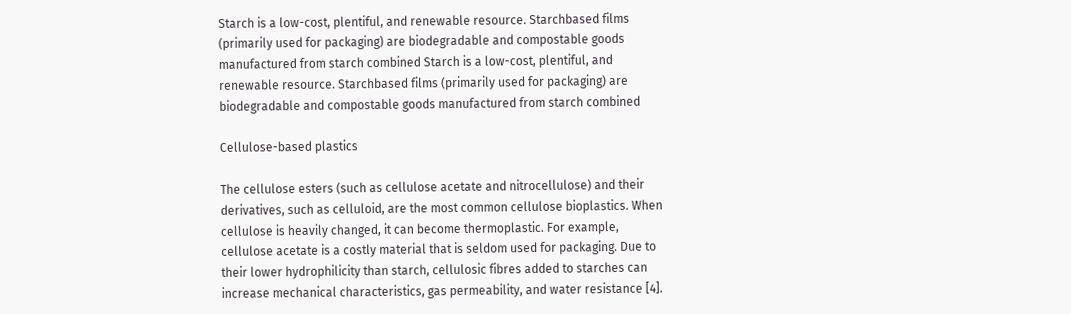Starch is a low-cost, plentiful, and renewable resource. Starchbased films (primarily used for packaging) are biodegradable and compostable goods manufactured from starch combined Starch is a low-cost, plentiful, and renewable resource. Starchbased films (primarily used for packaging) are biodegradable and compostable goods manufactured from starch combined

Cellulose-based plastics

The cellulose esters (such as cellulose acetate and nitrocellulose) and their derivatives, such as celluloid, are the most common cellulose bioplastics. When cellulose is heavily changed, it can become thermoplastic. For example, cellulose acetate is a costly material that is seldom used for packaging. Due to their lower hydrophilicity than starch, cellulosic fibres added to starches can increase mechanical characteristics, gas permeability, and water resistance [4].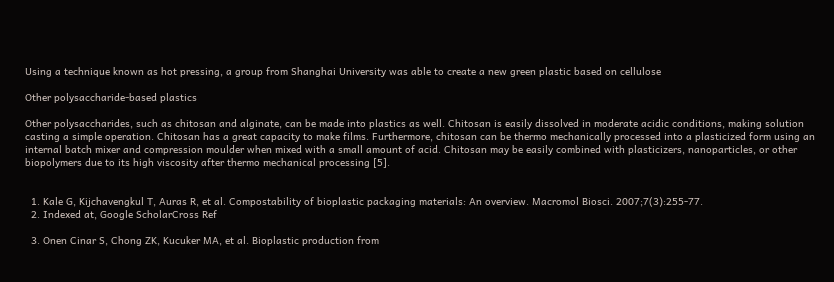Using a technique known as hot pressing, a group from Shanghai University was able to create a new green plastic based on cellulose

Other polysaccharide-based plastics

Other polysaccharides, such as chitosan and alginate, can be made into plastics as well. Chitosan is easily dissolved in moderate acidic conditions, making solution casting a simple operation. Chitosan has a great capacity to make films. Furthermore, chitosan can be thermo mechanically processed into a plasticized form using an internal batch mixer and compression moulder when mixed with a small amount of acid. Chitosan may be easily combined with plasticizers, nanoparticles, or other biopolymers due to its high viscosity after thermo mechanical processing [5].


  1. Kale G, Kijchavengkul T, Auras R, et al. Compostability of bioplastic packaging materials: An overview. Macromol Biosci. 2007;7(3):255-77.
  2. Indexed at, Google ScholarCross Ref

  3. Onen Cinar S, Chong ZK, Kucuker MA, et al. Bioplastic production from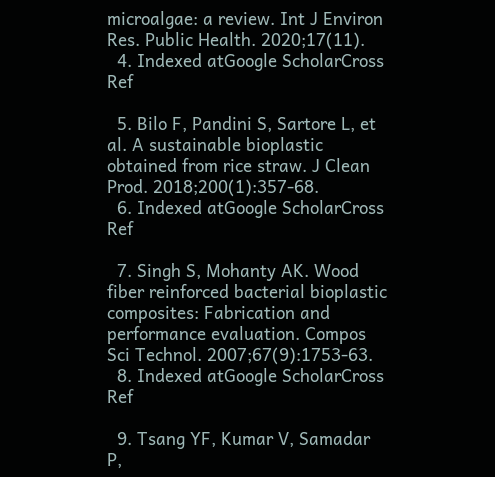microalgae: a review. Int J Environ Res. Public Health. 2020;17(11).
  4. Indexed atGoogle ScholarCross Ref

  5. Bilo F, Pandini S, Sartore L, et al. A sustainable bioplastic obtained from rice straw. J Clean Prod. 2018;200(1):357-68.
  6. Indexed atGoogle ScholarCross Ref

  7. Singh S, Mohanty AK. Wood fiber reinforced bacterial bioplastic composites: Fabrication and performance evaluation. Compos Sci Technol. 2007;67(9):1753-63.
  8. Indexed atGoogle ScholarCross Ref

  9. Tsang YF, Kumar V, Samadar P,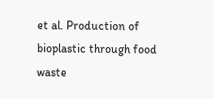et al. Production of bioplastic through food waste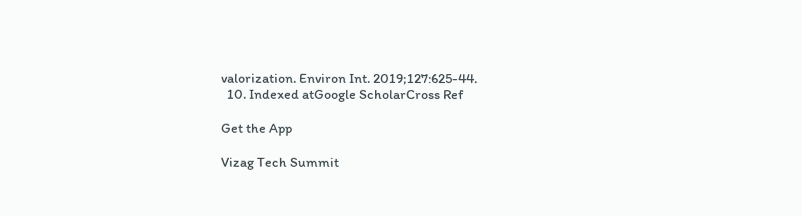valorization. Environ Int. 2019;127:625-44.
  10. Indexed atGoogle ScholarCross Ref

Get the App

Vizag Tech Summit